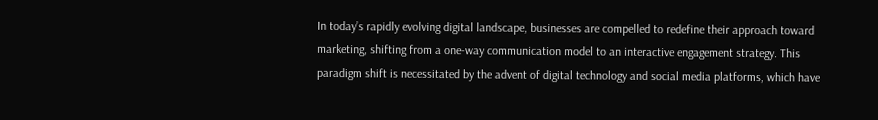In today’s rapidly evolving digital landscape, businesses are compelled to redefine their approach toward marketing, shifting from a one-way communication model to an interactive engagement strategy. This paradigm shift is necessitated by the advent of digital technology and social media platforms, which have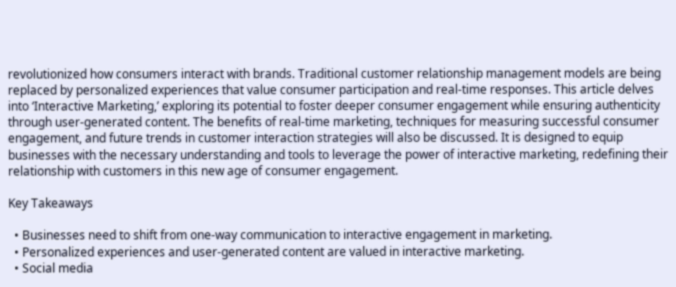revolutionized how consumers interact with brands. Traditional customer relationship management models are being replaced by personalized experiences that value consumer participation and real-time responses. This article delves into ‘Interactive Marketing,’ exploring its potential to foster deeper consumer engagement while ensuring authenticity through user-generated content. The benefits of real-time marketing, techniques for measuring successful consumer engagement, and future trends in customer interaction strategies will also be discussed. It is designed to equip businesses with the necessary understanding and tools to leverage the power of interactive marketing, redefining their relationship with customers in this new age of consumer engagement.

Key Takeaways

  • Businesses need to shift from one-way communication to interactive engagement in marketing.
  • Personalized experiences and user-generated content are valued in interactive marketing.
  • Social media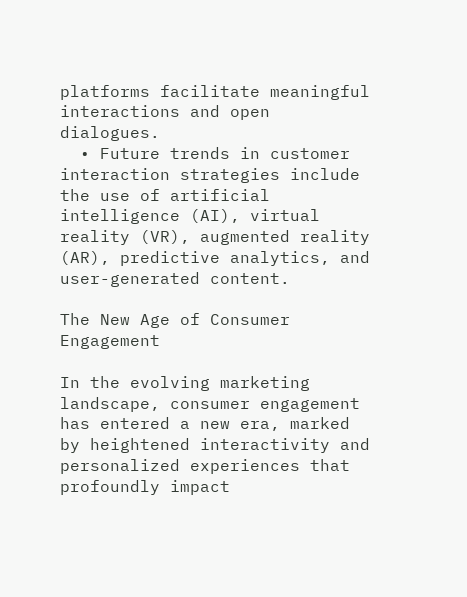platforms facilitate meaningful interactions and open dialogues.
  • Future trends in customer interaction strategies include the use of artificial intelligence (AI), virtual reality (VR), augmented reality (AR), predictive analytics, and user-generated content.

The New Age of Consumer Engagement

In the evolving marketing landscape, consumer engagement has entered a new era, marked by heightened interactivity and personalized experiences that profoundly impact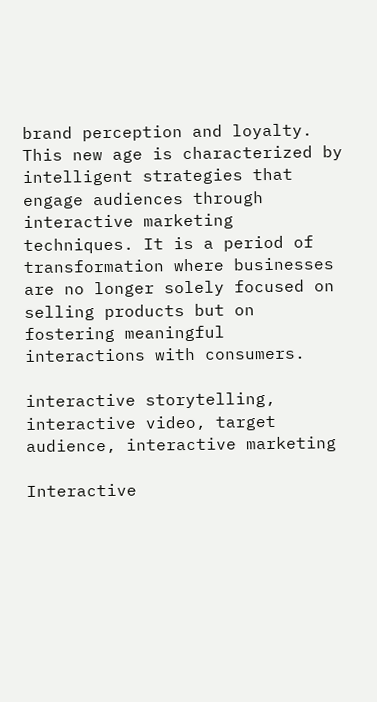brand perception and loyalty. This new age is characterized by intelligent strategies that engage audiences through interactive marketing techniques. It is a period of transformation where businesses are no longer solely focused on selling products but on fostering meaningful interactions with consumers.

interactive storytelling, interactive video, target audience, interactive marketing

Interactive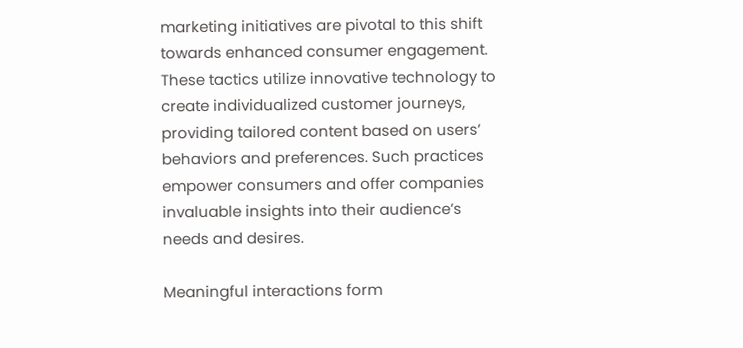marketing initiatives are pivotal to this shift towards enhanced consumer engagement. These tactics utilize innovative technology to create individualized customer journeys, providing tailored content based on users’ behaviors and preferences. Such practices empower consumers and offer companies invaluable insights into their audience’s needs and desires.

Meaningful interactions form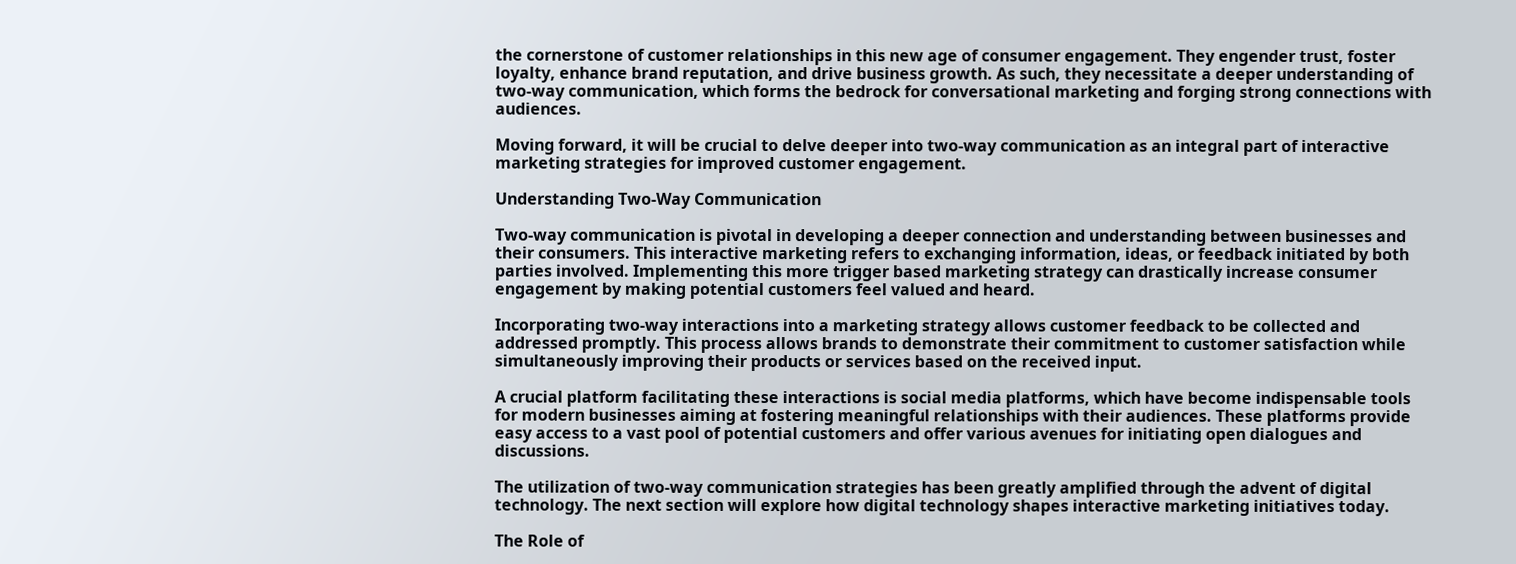the cornerstone of customer relationships in this new age of consumer engagement. They engender trust, foster loyalty, enhance brand reputation, and drive business growth. As such, they necessitate a deeper understanding of two-way communication, which forms the bedrock for conversational marketing and forging strong connections with audiences.

Moving forward, it will be crucial to delve deeper into two-way communication as an integral part of interactive marketing strategies for improved customer engagement.

Understanding Two-Way Communication

Two-way communication is pivotal in developing a deeper connection and understanding between businesses and their consumers. This interactive marketing refers to exchanging information, ideas, or feedback initiated by both parties involved. Implementing this more trigger based marketing strategy can drastically increase consumer engagement by making potential customers feel valued and heard.

Incorporating two-way interactions into a marketing strategy allows customer feedback to be collected and addressed promptly. This process allows brands to demonstrate their commitment to customer satisfaction while simultaneously improving their products or services based on the received input.

A crucial platform facilitating these interactions is social media platforms, which have become indispensable tools for modern businesses aiming at fostering meaningful relationships with their audiences. These platforms provide easy access to a vast pool of potential customers and offer various avenues for initiating open dialogues and discussions.

The utilization of two-way communication strategies has been greatly amplified through the advent of digital technology. The next section will explore how digital technology shapes interactive marketing initiatives today.

The Role of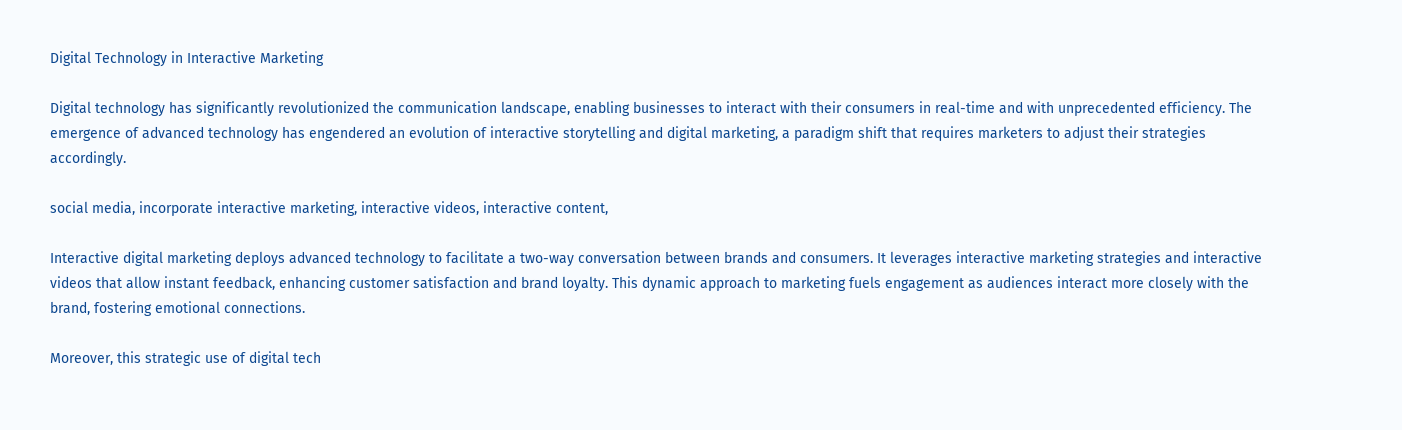Digital Technology in Interactive Marketing

Digital technology has significantly revolutionized the communication landscape, enabling businesses to interact with their consumers in real-time and with unprecedented efficiency. The emergence of advanced technology has engendered an evolution of interactive storytelling and digital marketing, a paradigm shift that requires marketers to adjust their strategies accordingly.

social media, incorporate interactive marketing, interactive videos, interactive content,

Interactive digital marketing deploys advanced technology to facilitate a two-way conversation between brands and consumers. It leverages interactive marketing strategies and interactive videos that allow instant feedback, enhancing customer satisfaction and brand loyalty. This dynamic approach to marketing fuels engagement as audiences interact more closely with the brand, fostering emotional connections.

Moreover, this strategic use of digital tech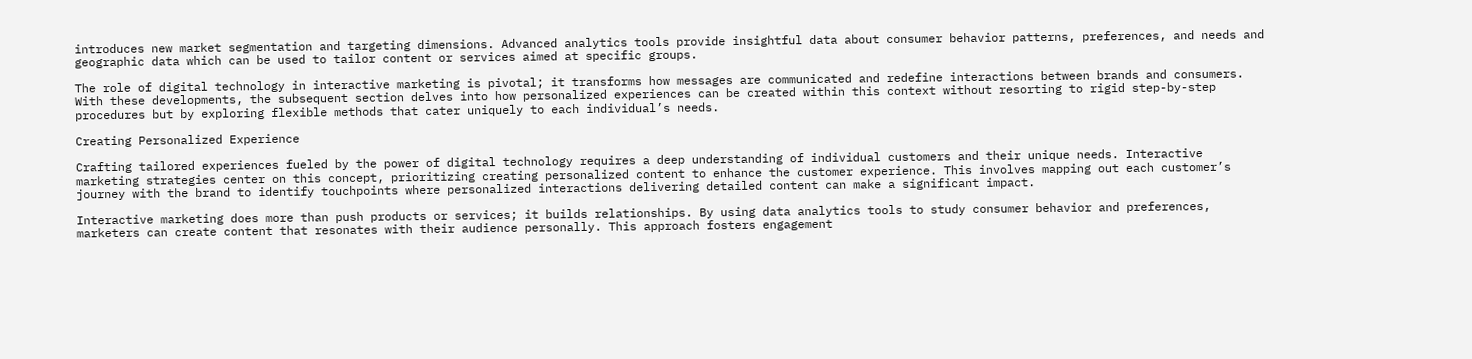introduces new market segmentation and targeting dimensions. Advanced analytics tools provide insightful data about consumer behavior patterns, preferences, and needs and geographic data which can be used to tailor content or services aimed at specific groups.

The role of digital technology in interactive marketing is pivotal; it transforms how messages are communicated and redefine interactions between brands and consumers. With these developments, the subsequent section delves into how personalized experiences can be created within this context without resorting to rigid step-by-step procedures but by exploring flexible methods that cater uniquely to each individual’s needs.

Creating Personalized Experience

Crafting tailored experiences fueled by the power of digital technology requires a deep understanding of individual customers and their unique needs. Interactive marketing strategies center on this concept, prioritizing creating personalized content to enhance the customer experience. This involves mapping out each customer’s journey with the brand to identify touchpoints where personalized interactions delivering detailed content can make a significant impact.

Interactive marketing does more than push products or services; it builds relationships. By using data analytics tools to study consumer behavior and preferences, marketers can create content that resonates with their audience personally. This approach fosters engagement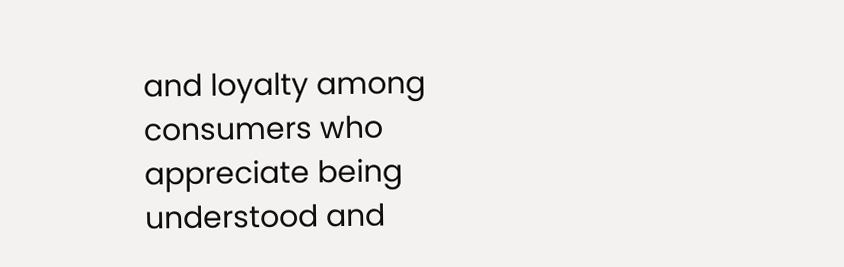and loyalty among consumers who appreciate being understood and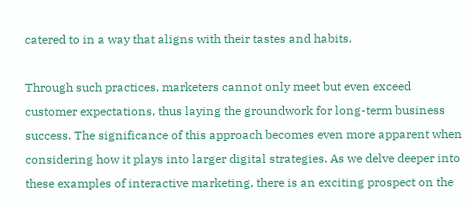catered to in a way that aligns with their tastes and habits.

Through such practices, marketers cannot only meet but even exceed customer expectations, thus laying the groundwork for long-term business success. The significance of this approach becomes even more apparent when considering how it plays into larger digital strategies. As we delve deeper into these examples of interactive marketing, there is an exciting prospect on the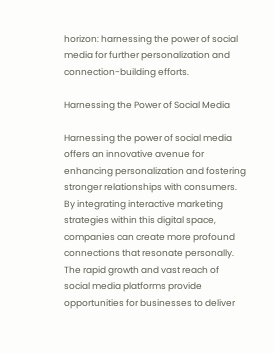horizon: harnessing the power of social media for further personalization and connection-building efforts.

Harnessing the Power of Social Media

Harnessing the power of social media offers an innovative avenue for enhancing personalization and fostering stronger relationships with consumers. By integrating interactive marketing strategies within this digital space, companies can create more profound connections that resonate personally. The rapid growth and vast reach of social media platforms provide opportunities for businesses to deliver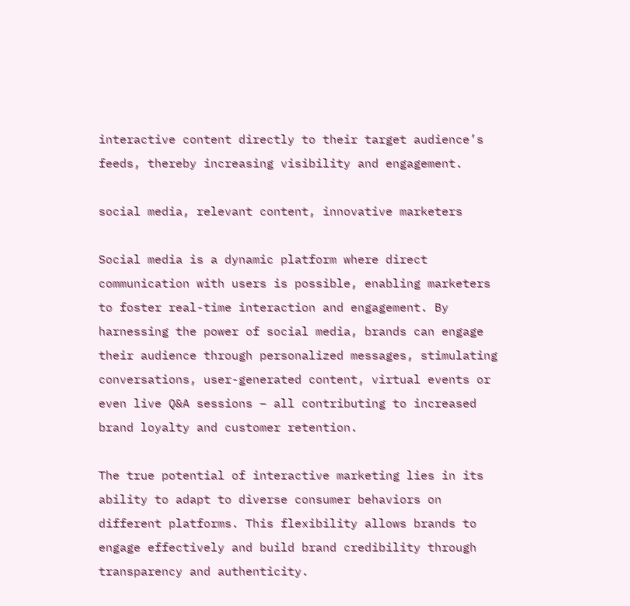interactive content directly to their target audience’s feeds, thereby increasing visibility and engagement.

social media, relevant content, innovative marketers

Social media is a dynamic platform where direct communication with users is possible, enabling marketers to foster real-time interaction and engagement. By harnessing the power of social media, brands can engage their audience through personalized messages, stimulating conversations, user-generated content, virtual events or even live Q&A sessions – all contributing to increased brand loyalty and customer retention.

The true potential of interactive marketing lies in its ability to adapt to diverse consumer behaviors on different platforms. This flexibility allows brands to engage effectively and build brand credibility through transparency and authenticity.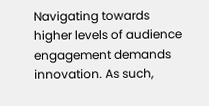Navigating towards higher levels of audience engagement demands innovation. As such,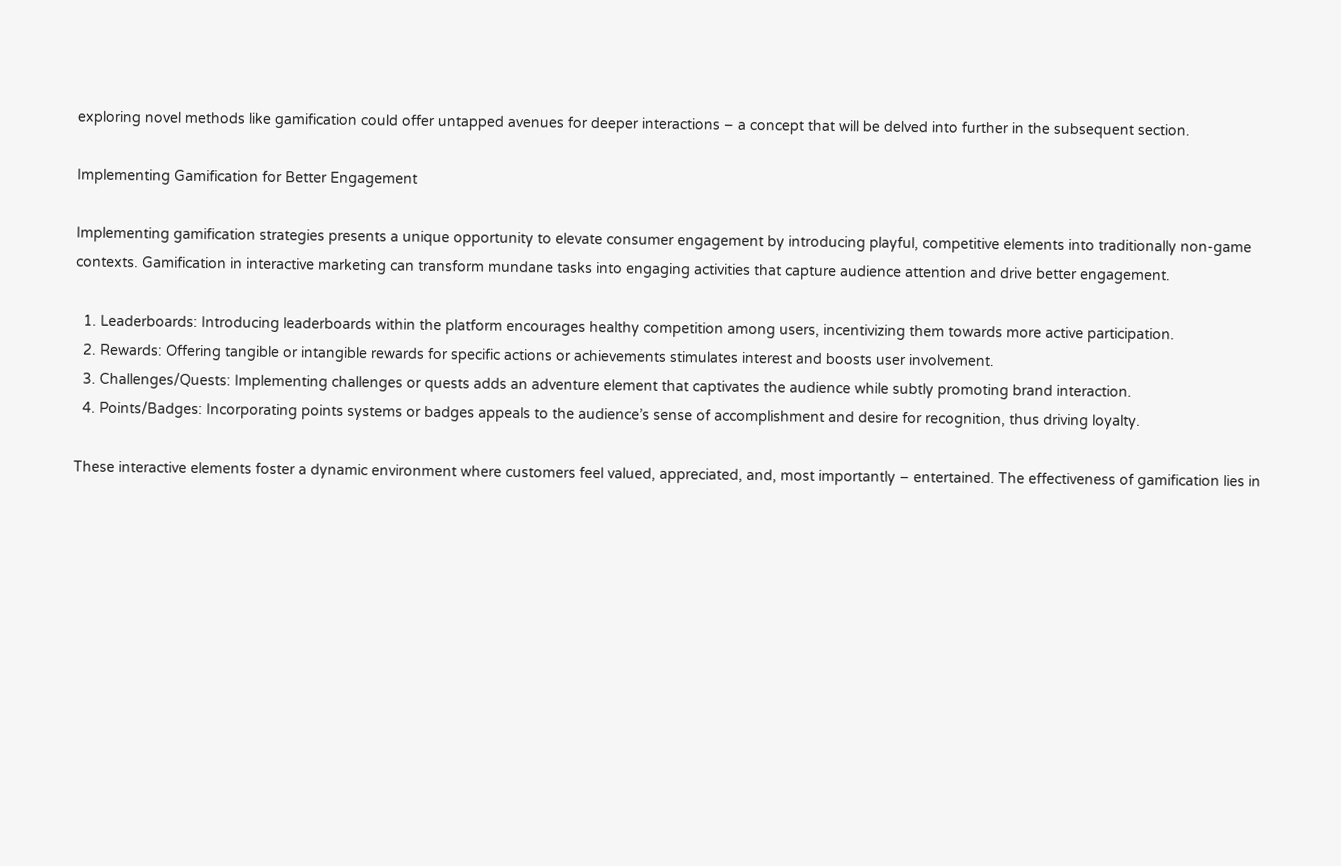exploring novel methods like gamification could offer untapped avenues for deeper interactions – a concept that will be delved into further in the subsequent section.

Implementing Gamification for Better Engagement

Implementing gamification strategies presents a unique opportunity to elevate consumer engagement by introducing playful, competitive elements into traditionally non-game contexts. Gamification in interactive marketing can transform mundane tasks into engaging activities that capture audience attention and drive better engagement.

  1. Leaderboards: Introducing leaderboards within the platform encourages healthy competition among users, incentivizing them towards more active participation.
  2. Rewards: Offering tangible or intangible rewards for specific actions or achievements stimulates interest and boosts user involvement.
  3. Challenges/Quests: Implementing challenges or quests adds an adventure element that captivates the audience while subtly promoting brand interaction.
  4. Points/Badges: Incorporating points systems or badges appeals to the audience’s sense of accomplishment and desire for recognition, thus driving loyalty.

These interactive elements foster a dynamic environment where customers feel valued, appreciated, and, most importantly – entertained. The effectiveness of gamification lies in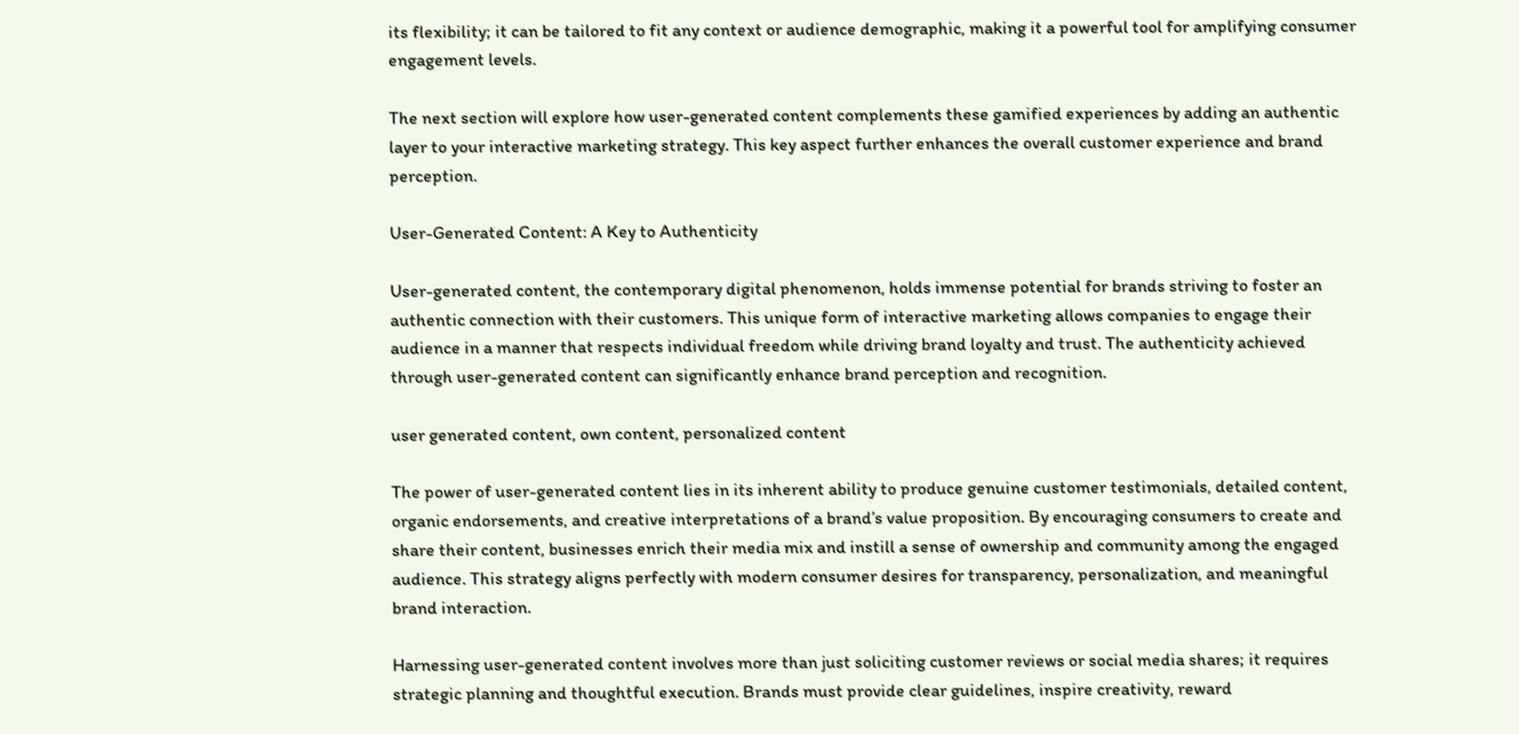its flexibility; it can be tailored to fit any context or audience demographic, making it a powerful tool for amplifying consumer engagement levels.

The next section will explore how user-generated content complements these gamified experiences by adding an authentic layer to your interactive marketing strategy. This key aspect further enhances the overall customer experience and brand perception.

User-Generated Content: A Key to Authenticity

User-generated content, the contemporary digital phenomenon, holds immense potential for brands striving to foster an authentic connection with their customers. This unique form of interactive marketing allows companies to engage their audience in a manner that respects individual freedom while driving brand loyalty and trust. The authenticity achieved through user-generated content can significantly enhance brand perception and recognition.

user generated content, own content, personalized content

The power of user-generated content lies in its inherent ability to produce genuine customer testimonials, detailed content, organic endorsements, and creative interpretations of a brand’s value proposition. By encouraging consumers to create and share their content, businesses enrich their media mix and instill a sense of ownership and community among the engaged audience. This strategy aligns perfectly with modern consumer desires for transparency, personalization, and meaningful brand interaction.

Harnessing user-generated content involves more than just soliciting customer reviews or social media shares; it requires strategic planning and thoughtful execution. Brands must provide clear guidelines, inspire creativity, reward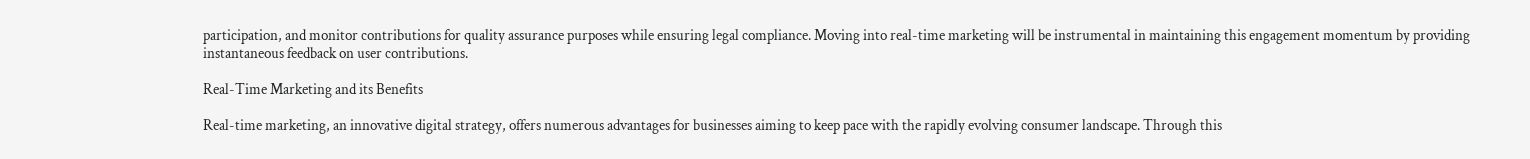participation, and monitor contributions for quality assurance purposes while ensuring legal compliance. Moving into real-time marketing will be instrumental in maintaining this engagement momentum by providing instantaneous feedback on user contributions.

Real-Time Marketing and its Benefits

Real-time marketing, an innovative digital strategy, offers numerous advantages for businesses aiming to keep pace with the rapidly evolving consumer landscape. Through this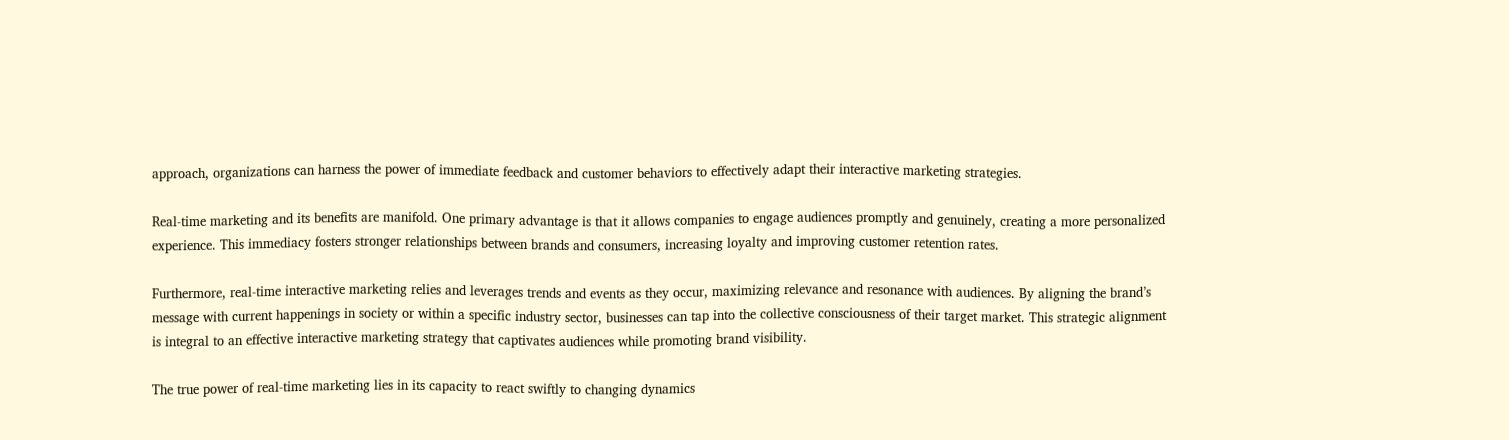approach, organizations can harness the power of immediate feedback and customer behaviors to effectively adapt their interactive marketing strategies.

Real-time marketing and its benefits are manifold. One primary advantage is that it allows companies to engage audiences promptly and genuinely, creating a more personalized experience. This immediacy fosters stronger relationships between brands and consumers, increasing loyalty and improving customer retention rates.

Furthermore, real-time interactive marketing relies and leverages trends and events as they occur, maximizing relevance and resonance with audiences. By aligning the brand’s message with current happenings in society or within a specific industry sector, businesses can tap into the collective consciousness of their target market. This strategic alignment is integral to an effective interactive marketing strategy that captivates audiences while promoting brand visibility.

The true power of real-time marketing lies in its capacity to react swiftly to changing dynamics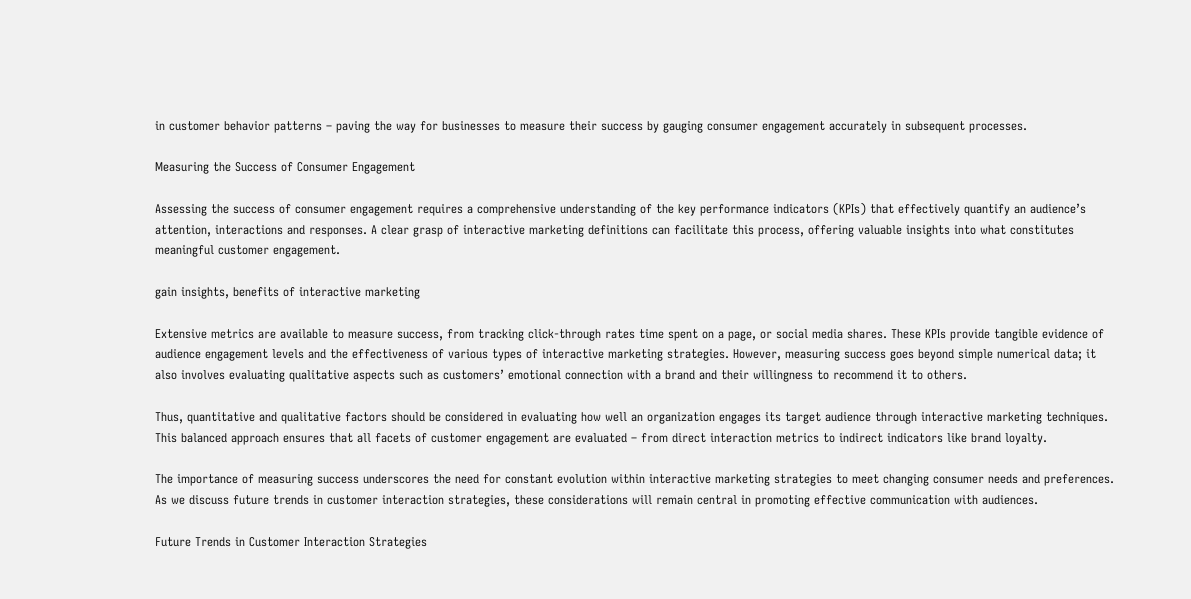in customer behavior patterns – paving the way for businesses to measure their success by gauging consumer engagement accurately in subsequent processes.

Measuring the Success of Consumer Engagement

Assessing the success of consumer engagement requires a comprehensive understanding of the key performance indicators (KPIs) that effectively quantify an audience’s attention, interactions and responses. A clear grasp of interactive marketing definitions can facilitate this process, offering valuable insights into what constitutes meaningful customer engagement.

gain insights, benefits of interactive marketing

Extensive metrics are available to measure success, from tracking click-through rates time spent on a page, or social media shares. These KPIs provide tangible evidence of audience engagement levels and the effectiveness of various types of interactive marketing strategies. However, measuring success goes beyond simple numerical data; it also involves evaluating qualitative aspects such as customers’ emotional connection with a brand and their willingness to recommend it to others.

Thus, quantitative and qualitative factors should be considered in evaluating how well an organization engages its target audience through interactive marketing techniques. This balanced approach ensures that all facets of customer engagement are evaluated – from direct interaction metrics to indirect indicators like brand loyalty.

The importance of measuring success underscores the need for constant evolution within interactive marketing strategies to meet changing consumer needs and preferences. As we discuss future trends in customer interaction strategies, these considerations will remain central in promoting effective communication with audiences.

Future Trends in Customer Interaction Strategies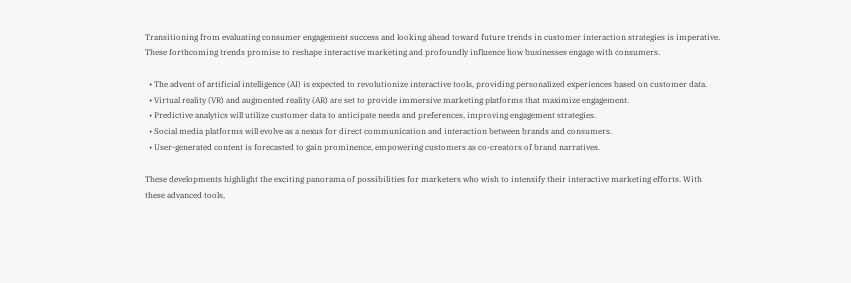Transitioning from evaluating consumer engagement success and looking ahead toward future trends in customer interaction strategies is imperative. These forthcoming trends promise to reshape interactive marketing and profoundly influence how businesses engage with consumers.

  • The advent of artificial intelligence (AI) is expected to revolutionize interactive tools, providing personalized experiences based on customer data.
  • Virtual reality (VR) and augmented reality (AR) are set to provide immersive marketing platforms that maximize engagement.
  • Predictive analytics will utilize customer data to anticipate needs and preferences, improving engagement strategies.
  • Social media platforms will evolve as a nexus for direct communication and interaction between brands and consumers.
  • User-generated content is forecasted to gain prominence, empowering customers as co-creators of brand narratives.

These developments highlight the exciting panorama of possibilities for marketers who wish to intensify their interactive marketing efforts. With these advanced tools,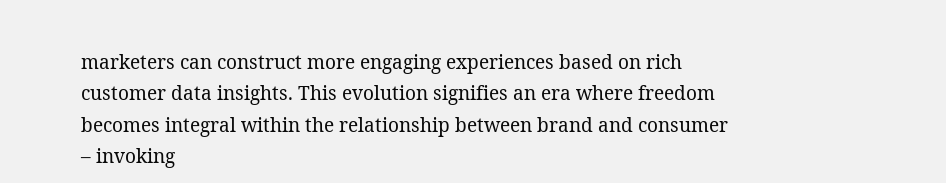marketers can construct more engaging experiences based on rich customer data insights. This evolution signifies an era where freedom becomes integral within the relationship between brand and consumer – invoking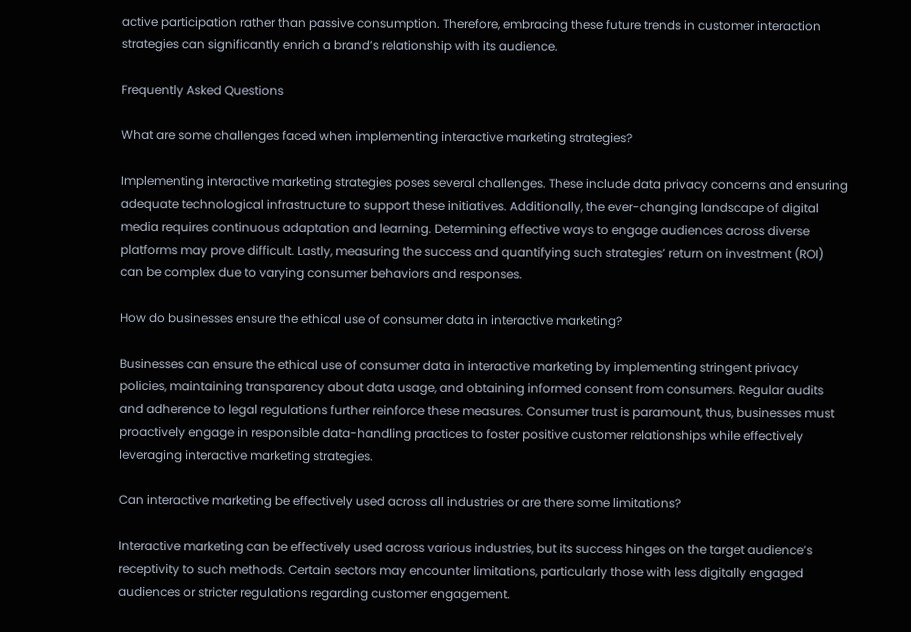active participation rather than passive consumption. Therefore, embracing these future trends in customer interaction strategies can significantly enrich a brand’s relationship with its audience.

Frequently Asked Questions

What are some challenges faced when implementing interactive marketing strategies?

Implementing interactive marketing strategies poses several challenges. These include data privacy concerns and ensuring adequate technological infrastructure to support these initiatives. Additionally, the ever-changing landscape of digital media requires continuous adaptation and learning. Determining effective ways to engage audiences across diverse platforms may prove difficult. Lastly, measuring the success and quantifying such strategies’ return on investment (ROI) can be complex due to varying consumer behaviors and responses.

How do businesses ensure the ethical use of consumer data in interactive marketing?

Businesses can ensure the ethical use of consumer data in interactive marketing by implementing stringent privacy policies, maintaining transparency about data usage, and obtaining informed consent from consumers. Regular audits and adherence to legal regulations further reinforce these measures. Consumer trust is paramount, thus, businesses must proactively engage in responsible data-handling practices to foster positive customer relationships while effectively leveraging interactive marketing strategies.

Can interactive marketing be effectively used across all industries or are there some limitations?

Interactive marketing can be effectively used across various industries, but its success hinges on the target audience’s receptivity to such methods. Certain sectors may encounter limitations, particularly those with less digitally engaged audiences or stricter regulations regarding customer engagement.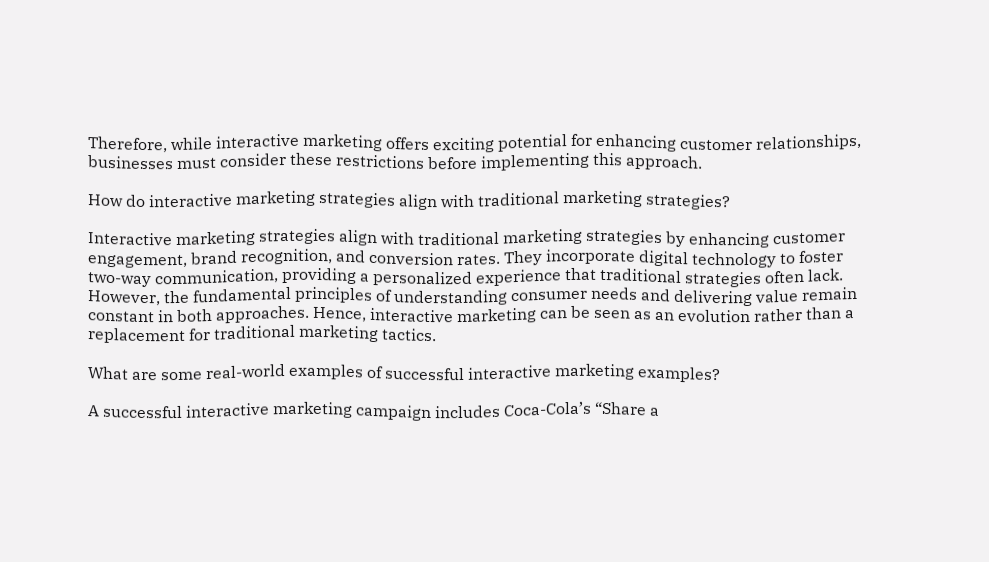Therefore, while interactive marketing offers exciting potential for enhancing customer relationships, businesses must consider these restrictions before implementing this approach.

How do interactive marketing strategies align with traditional marketing strategies?

Interactive marketing strategies align with traditional marketing strategies by enhancing customer engagement, brand recognition, and conversion rates. They incorporate digital technology to foster two-way communication, providing a personalized experience that traditional strategies often lack. However, the fundamental principles of understanding consumer needs and delivering value remain constant in both approaches. Hence, interactive marketing can be seen as an evolution rather than a replacement for traditional marketing tactics.

What are some real-world examples of successful interactive marketing examples?

A successful interactive marketing campaign includes Coca-Cola’s “Share a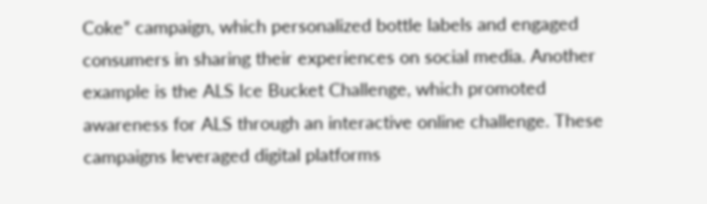Coke” campaign, which personalized bottle labels and engaged consumers in sharing their experiences on social media. Another example is the ALS Ice Bucket Challenge, which promoted awareness for ALS through an interactive online challenge. These campaigns leveraged digital platforms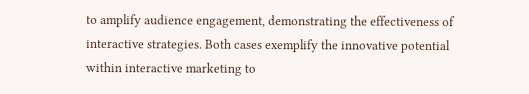to amplify audience engagement, demonstrating the effectiveness of interactive strategies. Both cases exemplify the innovative potential within interactive marketing to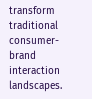transform traditional consumer-brand interaction landscapes.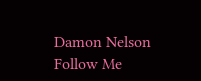Damon Nelson
Follow Me